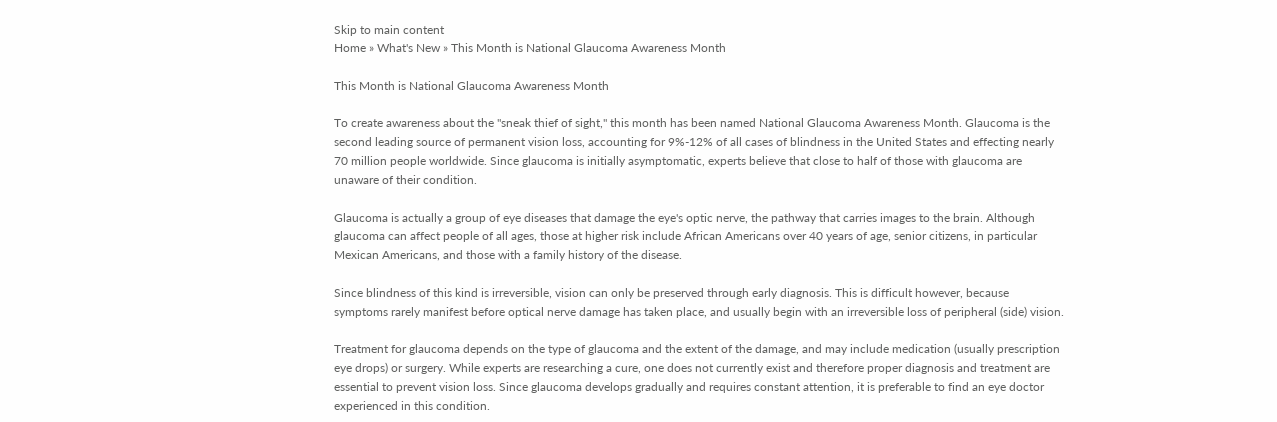Skip to main content
Home » What's New » This Month is National Glaucoma Awareness Month

This Month is National Glaucoma Awareness Month

To create awareness about the ''sneak thief of sight,'' this month has been named National Glaucoma Awareness Month. Glaucoma is the second leading source of permanent vision loss, accounting for 9%-12% of all cases of blindness in the United States and effecting nearly 70 million people worldwide. Since glaucoma is initially asymptomatic, experts believe that close to half of those with glaucoma are unaware of their condition.

Glaucoma is actually a group of eye diseases that damage the eye's optic nerve, the pathway that carries images to the brain. Although glaucoma can affect people of all ages, those at higher risk include African Americans over 40 years of age, senior citizens, in particular Mexican Americans, and those with a family history of the disease.

Since blindness of this kind is irreversible, vision can only be preserved through early diagnosis. This is difficult however, because symptoms rarely manifest before optical nerve damage has taken place, and usually begin with an irreversible loss of peripheral (side) vision.

Treatment for glaucoma depends on the type of glaucoma and the extent of the damage, and may include medication (usually prescription eye drops) or surgery. While experts are researching a cure, one does not currently exist and therefore proper diagnosis and treatment are essential to prevent vision loss. Since glaucoma develops gradually and requires constant attention, it is preferable to find an eye doctor experienced in this condition.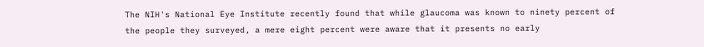The NIH's National Eye Institute recently found that while glaucoma was known to ninety percent of the people they surveyed, a mere eight percent were aware that it presents no early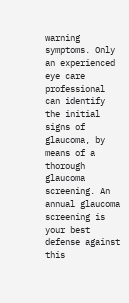warning symptoms. Only an experienced eye care professional can identify the initial signs of glaucoma, by means of a thorough glaucoma screening. An annual glaucoma screening is your best defense against this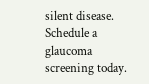silent disease. Schedule a glaucoma screening today.